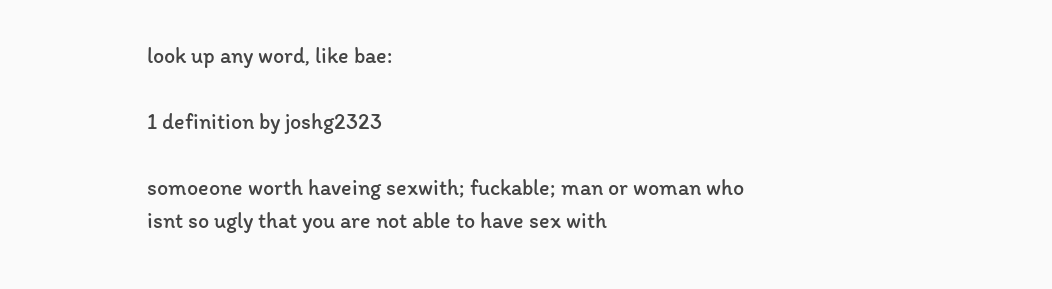look up any word, like bae:

1 definition by joshg2323

somoeone worth haveing sexwith; fuckable; man or woman who isnt so ugly that you are not able to have sex with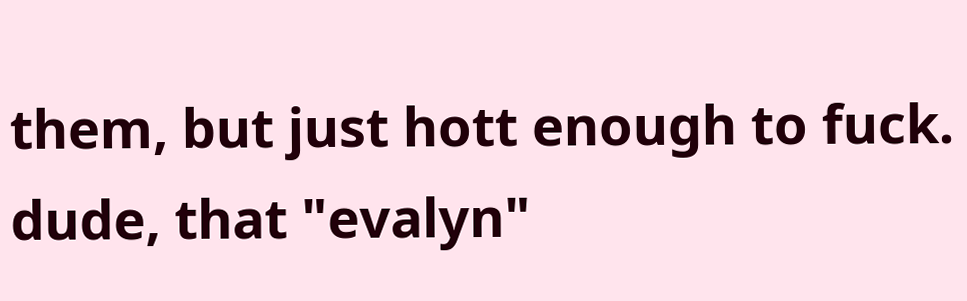them, but just hott enough to fuck.
dude, that "evalyn"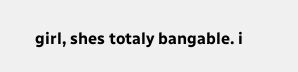girl, shes totaly bangable. i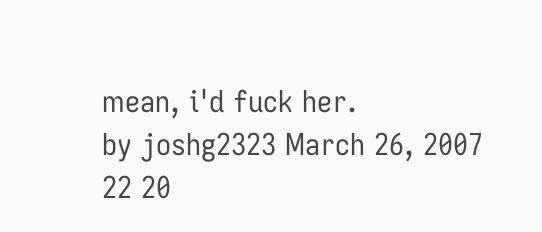mean, i'd fuck her.
by joshg2323 March 26, 2007
22 20